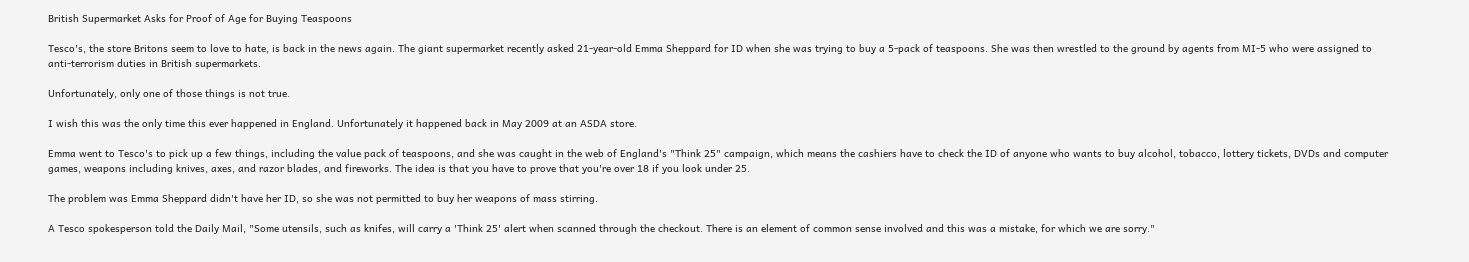British Supermarket Asks for Proof of Age for Buying Teaspoons

Tesco's, the store Britons seem to love to hate, is back in the news again. The giant supermarket recently asked 21-year-old Emma Sheppard for ID when she was trying to buy a 5-pack of teaspoons. She was then wrestled to the ground by agents from MI-5 who were assigned to anti-terrorism duties in British supermarkets.

Unfortunately, only one of those things is not true.

I wish this was the only time this ever happened in England. Unfortunately it happened back in May 2009 at an ASDA store.

Emma went to Tesco's to pick up a few things, including the value pack of teaspoons, and she was caught in the web of England's "Think 25" campaign, which means the cashiers have to check the ID of anyone who wants to buy alcohol, tobacco, lottery tickets, DVDs and computer games, weapons including knives, axes, and razor blades, and fireworks. The idea is that you have to prove that you're over 18 if you look under 25.

The problem was Emma Sheppard didn't have her ID, so she was not permitted to buy her weapons of mass stirring.

A Tesco spokesperson told the Daily Mail, "Some utensils, such as knifes, will carry a 'Think 25' alert when scanned through the checkout. There is an element of common sense involved and this was a mistake, for which we are sorry."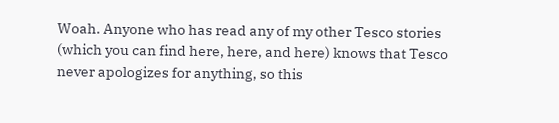Woah. Anyone who has read any of my other Tesco stories (which you can find here, here, and here) knows that Tesco never apologizes for anything, so this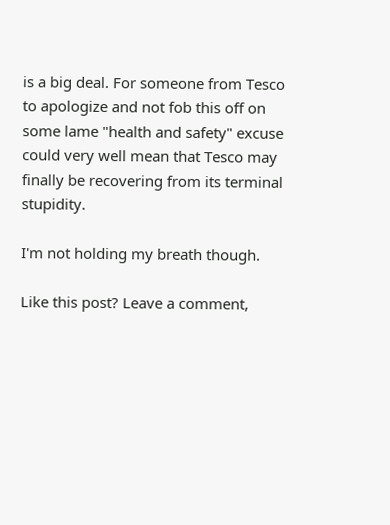is a big deal. For someone from Tesco to apologize and not fob this off on some lame "health and safety" excuse could very well mean that Tesco may finally be recovering from its terminal stupidity.

I'm not holding my breath though.

Like this post? Leave a comment,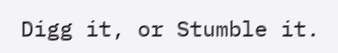Digg it, or Stumble it.